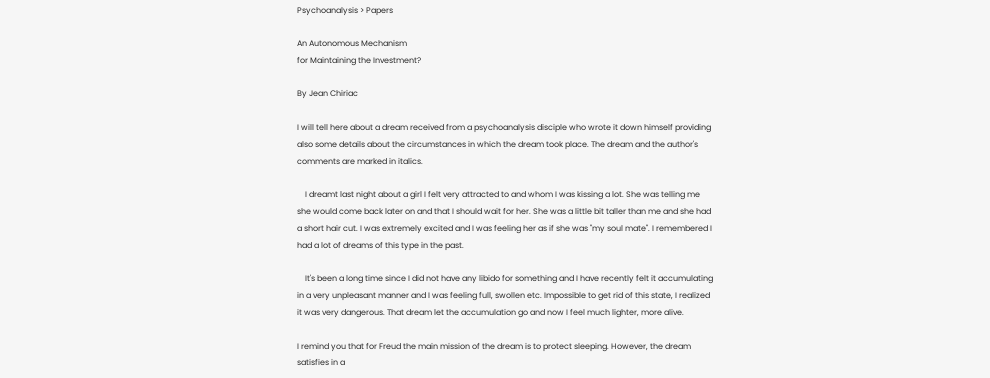Psychoanalysis > Papers

An Autonomous Mechanism
for Maintaining the Investment?

By Jean Chiriac

I will tell here about a dream received from a psychoanalysis disciple who wrote it down himself providing also some details about the circumstances in which the dream took place. The dream and the author's comments are marked in italics.

    I dreamt last night about a girl I felt very attracted to and whom I was kissing a lot. She was telling me she would come back later on and that I should wait for her. She was a little bit taller than me and she had a short hair cut. I was extremely excited and I was feeling her as if she was "my soul mate". I remembered I had a lot of dreams of this type in the past.

    It's been a long time since I did not have any libido for something and I have recently felt it accumulating in a very unpleasant manner and I was feeling full, swollen etc. Impossible to get rid of this state, I realized it was very dangerous. That dream let the accumulation go and now I feel much lighter, more alive.

I remind you that for Freud the main mission of the dream is to protect sleeping. However, the dream satisfies in a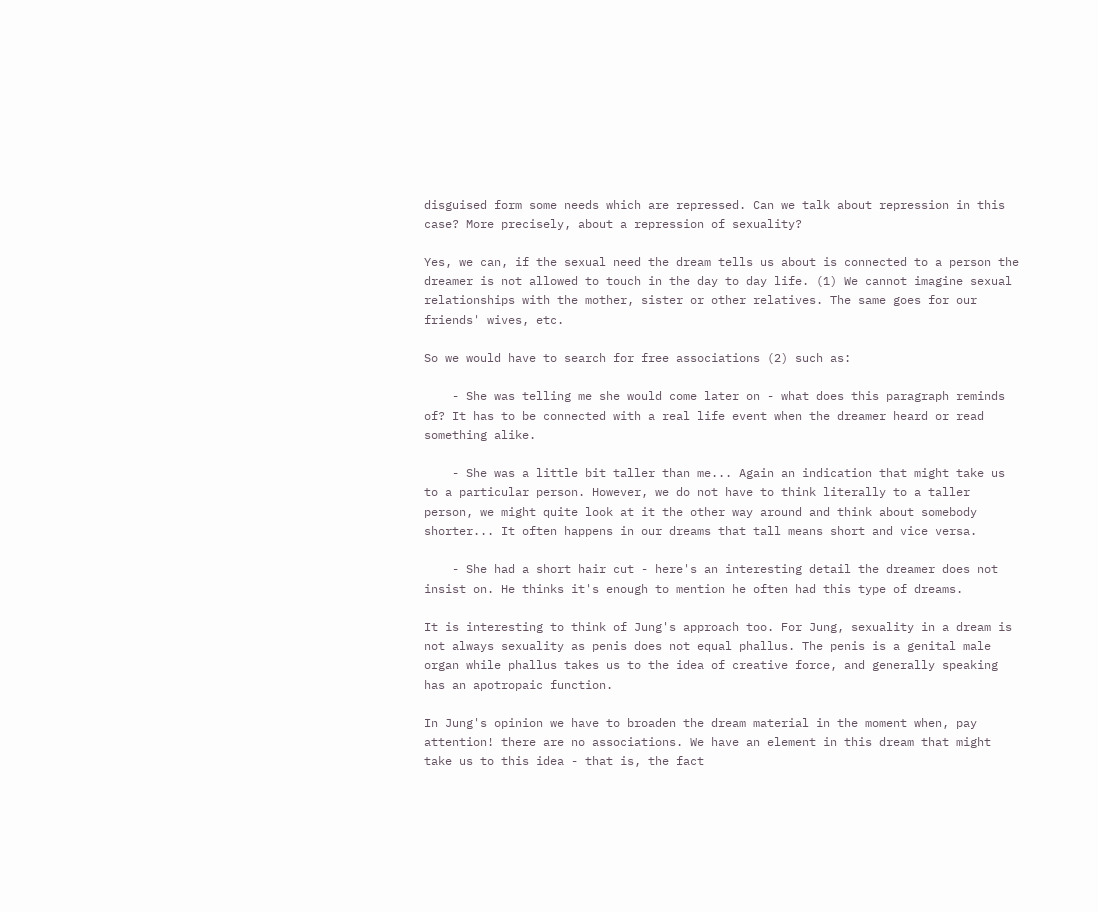disguised form some needs which are repressed. Can we talk about repression in this case? More precisely, about a repression of sexuality?

Yes, we can, if the sexual need the dream tells us about is connected to a person the dreamer is not allowed to touch in the day to day life. (1) We cannot imagine sexual relationships with the mother, sister or other relatives. The same goes for our friends' wives, etc.

So we would have to search for free associations (2) such as:

    - She was telling me she would come later on - what does this paragraph reminds of? It has to be connected with a real life event when the dreamer heard or read something alike.

    - She was a little bit taller than me... Again an indication that might take us to a particular person. However, we do not have to think literally to a taller person, we might quite look at it the other way around and think about somebody shorter... It often happens in our dreams that tall means short and vice versa.

    - She had a short hair cut - here's an interesting detail the dreamer does not insist on. He thinks it's enough to mention he often had this type of dreams.

It is interesting to think of Jung's approach too. For Jung, sexuality in a dream is not always sexuality as penis does not equal phallus. The penis is a genital male organ while phallus takes us to the idea of creative force, and generally speaking has an apotropaic function.

In Jung's opinion we have to broaden the dream material in the moment when, pay attention! there are no associations. We have an element in this dream that might take us to this idea - that is, the fact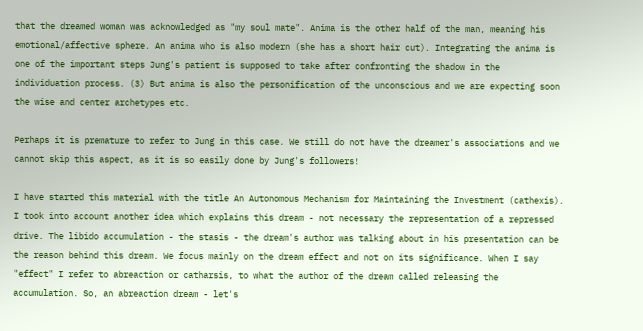that the dreamed woman was acknowledged as "my soul mate". Anima is the other half of the man, meaning his emotional/affective sphere. An anima who is also modern (she has a short hair cut). Integrating the anima is one of the important steps Jung's patient is supposed to take after confronting the shadow in the individuation process. (3) But anima is also the personification of the unconscious and we are expecting soon the wise and center archetypes etc.

Perhaps it is premature to refer to Jung in this case. We still do not have the dreamer's associations and we cannot skip this aspect, as it is so easily done by Jung's followers!

I have started this material with the title An Autonomous Mechanism for Maintaining the Investment (cathexis). I took into account another idea which explains this dream - not necessary the representation of a repressed drive. The libido accumulation - the stasis - the dream's author was talking about in his presentation can be the reason behind this dream. We focus mainly on the dream effect and not on its significance. When I say "effect" I refer to abreaction or catharsis, to what the author of the dream called releasing the accumulation. So, an abreaction dream - let's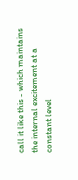call it like this - which maintains the internal excitement at a constant level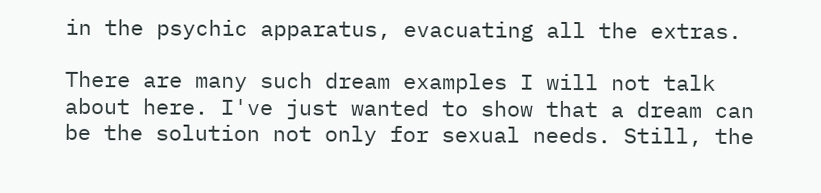in the psychic apparatus, evacuating all the extras.

There are many such dream examples I will not talk about here. I've just wanted to show that a dream can be the solution not only for sexual needs. Still, the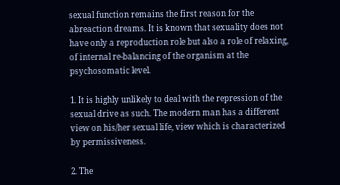sexual function remains the first reason for the abreaction dreams. It is known that sexuality does not have only a reproduction role but also a role of relaxing, of internal re-balancing of the organism at the psychosomatic level.

1. It is highly unlikely to deal with the repression of the sexual drive as such. The modern man has a different view on his/her sexual life, view which is characterized by permissiveness.

2. The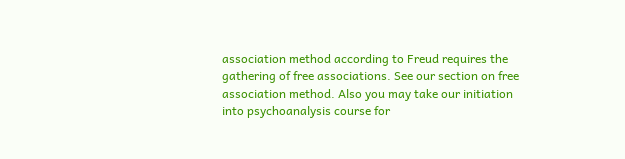association method according to Freud requires the gathering of free associations. See our section on free association method. Also you may take our initiation into psychoanalysis course for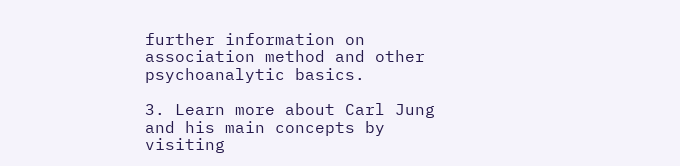further information on association method and other psychoanalytic basics.

3. Learn more about Carl Jung and his main concepts by visiting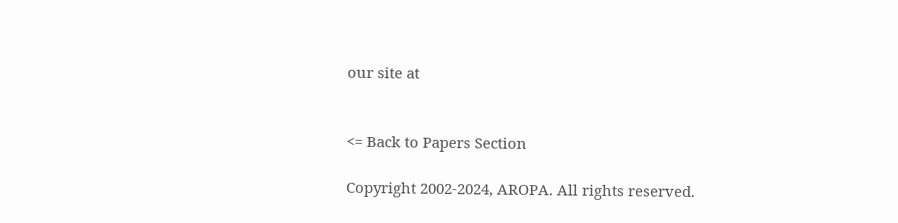our site at


<= Back to Papers Section

Copyright 2002-2024, AROPA. All rights reserved.